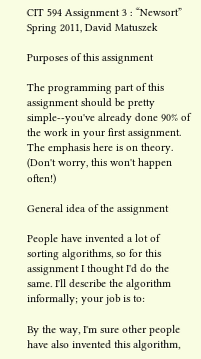CIT 594 Assignment 3 : “Newsort”
Spring 2011, David Matuszek

Purposes of this assignment

The programming part of this assignment should be pretty simple--you've already done 90% of the work in your first assignment. The emphasis here is on theory. (Don't worry, this won't happen often!)

General idea of the assignment

People have invented a lot of sorting algorithms, so for this assignment I thought I'd do the same. I'll describe the algorithm informally; your job is to:

By the way, I'm sure other people have also invented this algorithm,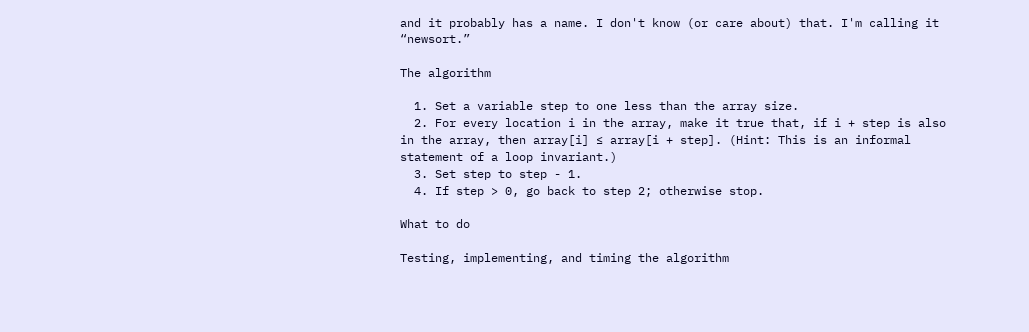and it probably has a name. I don't know (or care about) that. I'm calling it “newsort.”

The algorithm

  1. Set a variable step to one less than the array size.
  2. For every location i in the array, make it true that, if i + step is also in the array, then array[i] ≤ array[i + step]. (Hint: This is an informal statement of a loop invariant.)
  3. Set step to step - 1.
  4. If step > 0, go back to step 2; otherwise stop.

What to do

Testing, implementing, and timing the algorithm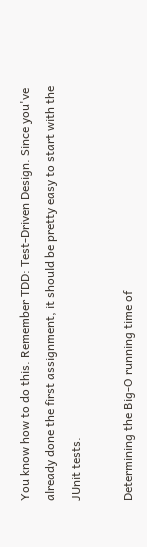You know how to do this. Remember TDD: Test-Driven Design. Since you've already done the first assignment, it should be pretty easy to start with the JUnit tests.

Determining the Big-O running time of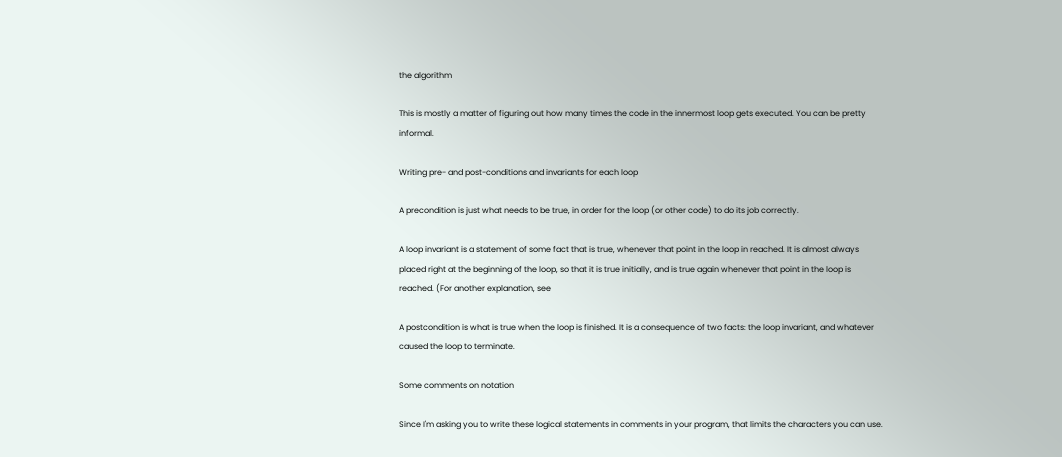the algorithm

This is mostly a matter of figuring out how many times the code in the innermost loop gets executed. You can be pretty informal.

Writing pre- and post-conditions and invariants for each loop

A precondition is just what needs to be true, in order for the loop (or other code) to do its job correctly.

A loop invariant is a statement of some fact that is true, whenever that point in the loop in reached. It is almost always placed right at the beginning of the loop, so that it is true initially, and is true again whenever that point in the loop is reached. (For another explanation, see

A postcondition is what is true when the loop is finished. It is a consequence of two facts: the loop invariant, and whatever caused the loop to terminate.

Some comments on notation

Since I'm asking you to write these logical statements in comments in your program, that limits the characters you can use.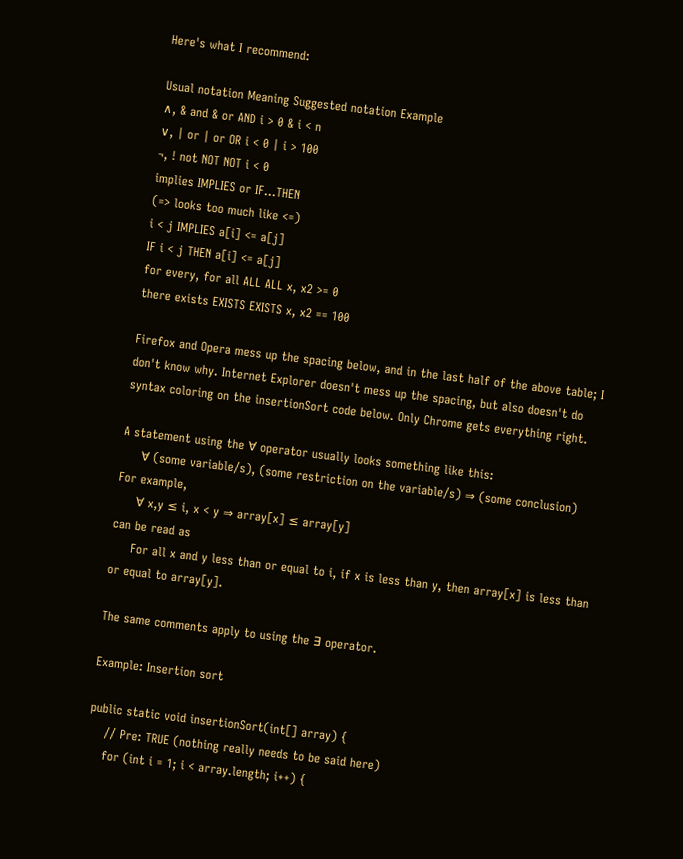Here's what I recommend:

Usual notation Meaning Suggested notation Example
∧, & and & or AND i > 0 & i < n
∨, | or | or OR i < 0 | i > 100
¬, ! not NOT NOT i < 0
implies IMPLIES or IF...THEN
(=> looks too much like <=)
i < j IMPLIES a[i] <= a[j]
IF i < j THEN a[i] <= a[j]
for every, for all ALL ALL x, x2 >= 0
there exists EXISTS EXISTS x, x2 == 100

Firefox and Opera mess up the spacing below, and in the last half of the above table; I don't know why. Internet Explorer doesn't mess up the spacing, but also doesn't do syntax coloring on the insertionSort code below. Only Chrome gets everything right.

A statement using the ∀ operator usually looks something like this:
     ∀ (some variable/s), (some restriction on the variable/s) ⇒ (some conclusion)
For example,
     ∀ x,y ≤ i, x < y ⇒ array[x] ≤ array[y]
can be read as
     For all x and y less than or equal to i, if x is less than y, then array[x] is less than or equal to array[y].

The same comments apply to using the ∃ operator.

Example: Insertion sort

public static void insertionSort(int[] array) {
    // Pre: TRUE (nothing really needs to be said here)
    for (int i = 1; i < array.length; i++) {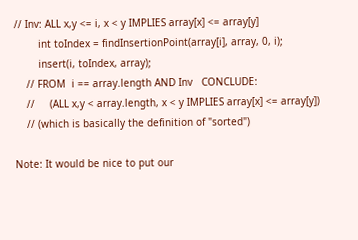// Inv: ALL x,y <= i, x < y IMPLIES array[x] <= array[y]
        int toIndex = findInsertionPoint(array[i], array, 0, i);
        insert(i, toIndex, array);
    // FROM  i == array.length AND Inv   CONCLUDE:
    //     (ALL x,y < array.length, x < y IMPLIES array[x] <= array[y])
    // (which is basically the definition of "sorted")

Note: It would be nice to put our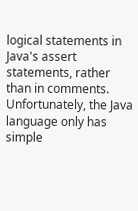logical statements in Java's assert statements, rather than in comments. Unfortunately, the Java language only has simple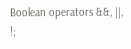Boolean operators &&, ||, !;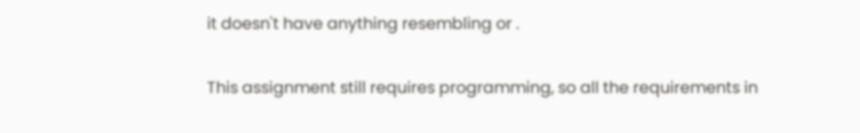it doesn't have anything resembling or .


This assignment still requires programming, so all the requirements in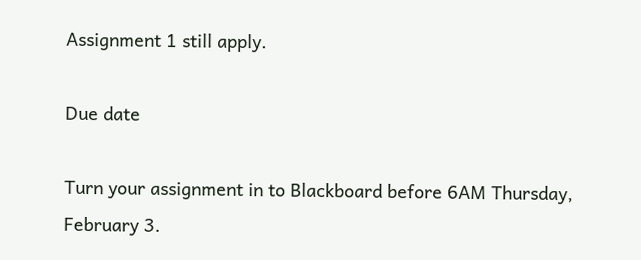Assignment 1 still apply.

Due date

Turn your assignment in to Blackboard before 6AM Thursday, February 3.